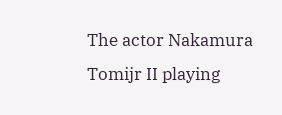The actor Nakamura Tomijr II playing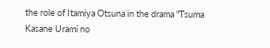the role of Itamiya Otsuna in the drama "Tsuma Kasane Urami no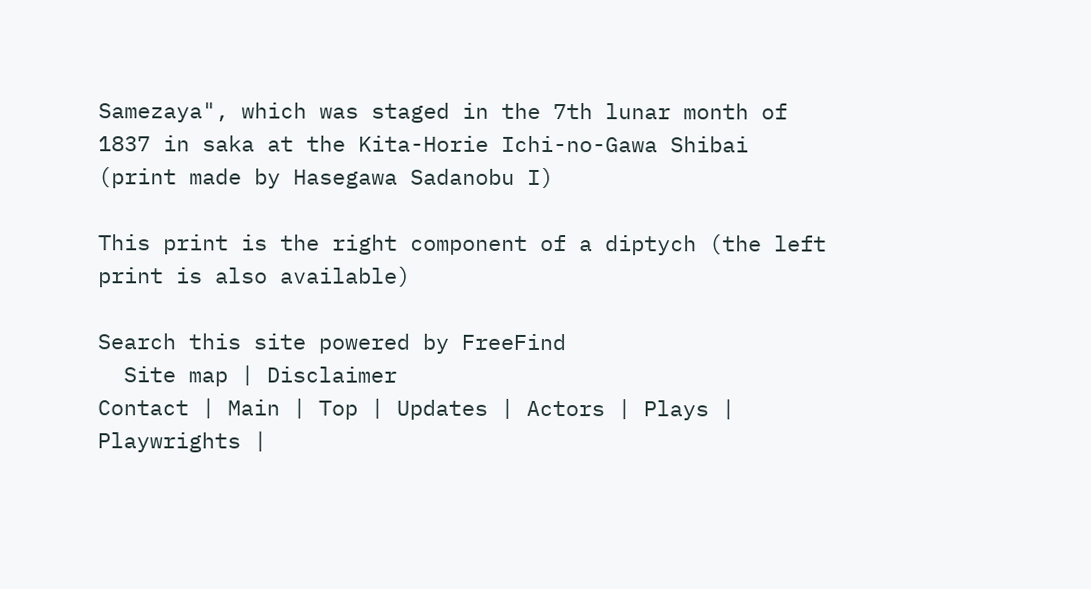Samezaya", which was staged in the 7th lunar month of 1837 in saka at the Kita-Horie Ichi-no-Gawa Shibai (print made by Hasegawa Sadanobu I)

This print is the right component of a diptych (the left print is also available)

Search this site powered by FreeFind
  Site map | Disclaimer
Contact | Main | Top | Updates | Actors | Plays | Playwrights |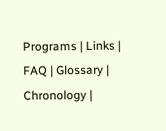Programs | Links | FAQ | Glossary | Chronology |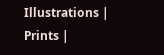Illustrations | Prints |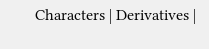Characters | Derivatives |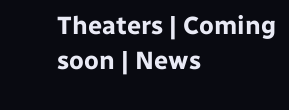Theaters | Coming soon | News